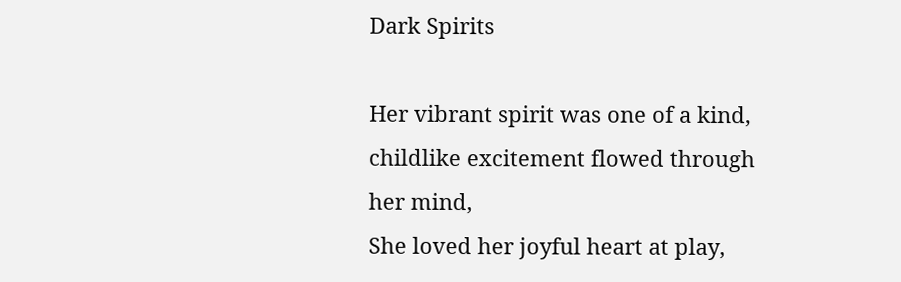Dark Spirits

Her vibrant spirit was one of a kind, childlike excitement flowed through her mind,
She loved her joyful heart at play,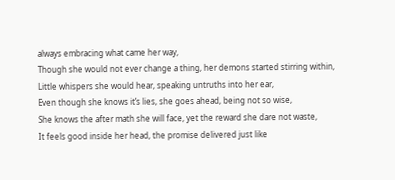always embracing what came her way,
Though she would not ever change a thing, her demons started stirring within,
Little whispers she would hear, speaking untruths into her ear,
Even though she knows it’s lies, she goes ahead, being not so wise,
She knows the after math she will face, yet the reward she dare not waste,
It feels good inside her head, the promise delivered just like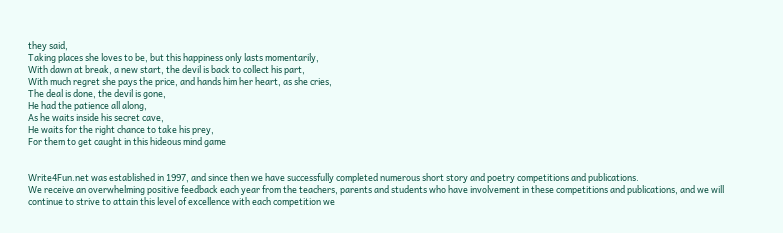they said,
Taking places she loves to be, but this happiness only lasts momentarily,
With dawn at break, a new start, the devil is back to collect his part,
With much regret she pays the price, and hands him her heart, as she cries,
The deal is done, the devil is gone,
He had the patience all along,
As he waits inside his secret cave,
He waits for the right chance to take his prey,
For them to get caught in this hideous mind game


Write4Fun.net was established in 1997, and since then we have successfully completed numerous short story and poetry competitions and publications.
We receive an overwhelming positive feedback each year from the teachers, parents and students who have involvement in these competitions and publications, and we will continue to strive to attain this level of excellence with each competition we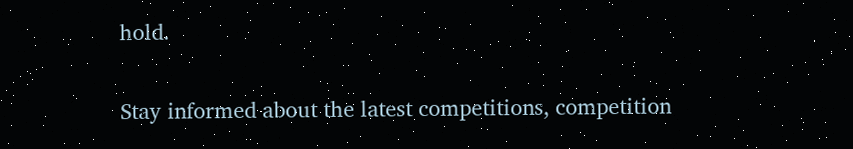hold.


Stay informed about the latest competitions, competition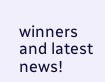winners and latest news!